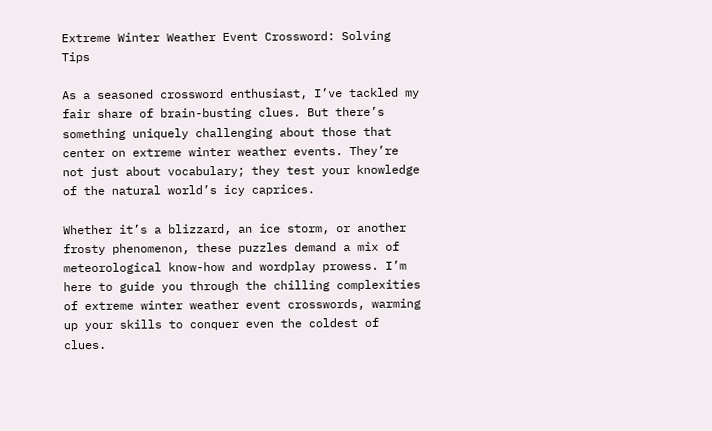Extreme Winter Weather Event Crossword: Solving Tips

As a seasoned crossword enthusiast, I’ve tackled my fair share of brain-busting clues. But there’s something uniquely challenging about those that center on extreme winter weather events. They’re not just about vocabulary; they test your knowledge of the natural world’s icy caprices.

Whether it’s a blizzard, an ice storm, or another frosty phenomenon, these puzzles demand a mix of meteorological know-how and wordplay prowess. I’m here to guide you through the chilling complexities of extreme winter weather event crosswords, warming up your skills to conquer even the coldest of clues.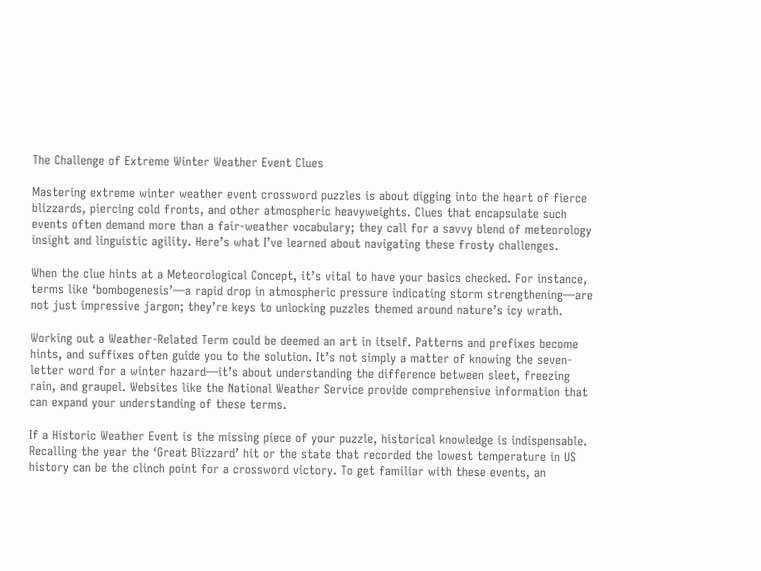The Challenge of Extreme Winter Weather Event Clues

Mastering extreme winter weather event crossword puzzles is about digging into the heart of fierce blizzards, piercing cold fronts, and other atmospheric heavyweights. Clues that encapsulate such events often demand more than a fair-weather vocabulary; they call for a savvy blend of meteorology insight and linguistic agility. Here’s what I’ve learned about navigating these frosty challenges.

When the clue hints at a Meteorological Concept, it’s vital to have your basics checked. For instance, terms like ‘bombogenesis’—a rapid drop in atmospheric pressure indicating storm strengthening—are not just impressive jargon; they’re keys to unlocking puzzles themed around nature’s icy wrath.

Working out a Weather-Related Term could be deemed an art in itself. Patterns and prefixes become hints, and suffixes often guide you to the solution. It’s not simply a matter of knowing the seven-letter word for a winter hazard—it’s about understanding the difference between sleet, freezing rain, and graupel. Websites like the National Weather Service provide comprehensive information that can expand your understanding of these terms.

If a Historic Weather Event is the missing piece of your puzzle, historical knowledge is indispensable. Recalling the year the ‘Great Blizzard’ hit or the state that recorded the lowest temperature in US history can be the clinch point for a crossword victory. To get familiar with these events, an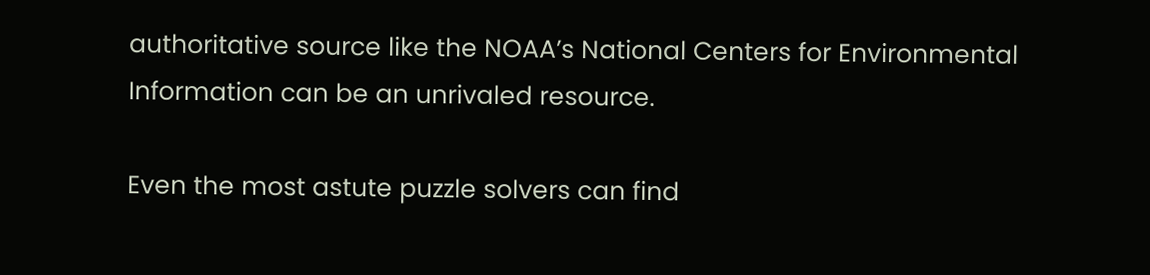authoritative source like the NOAA’s National Centers for Environmental Information can be an unrivaled resource.

Even the most astute puzzle solvers can find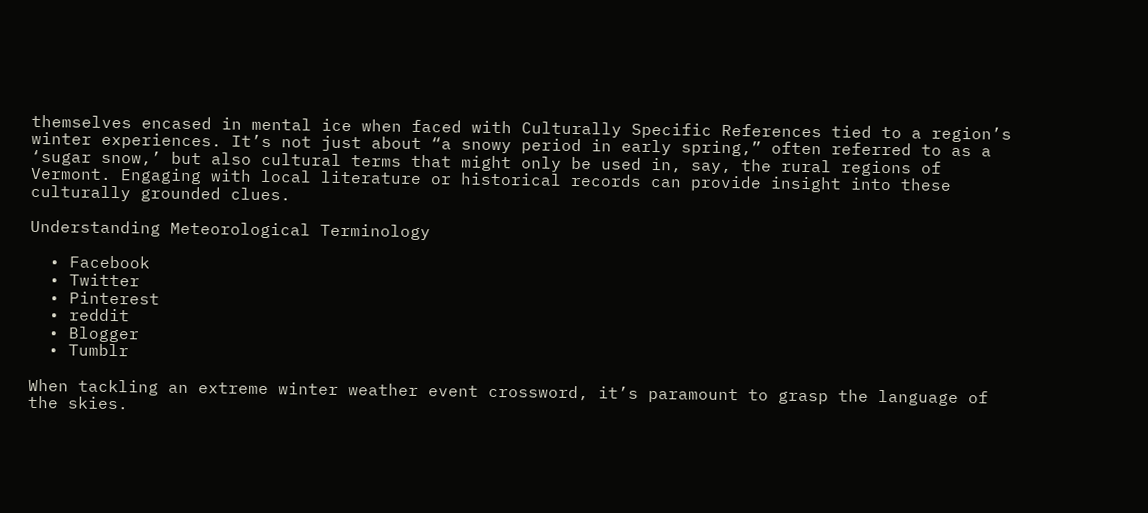themselves encased in mental ice when faced with Culturally Specific References tied to a region’s winter experiences. It’s not just about “a snowy period in early spring,” often referred to as a ‘sugar snow,’ but also cultural terms that might only be used in, say, the rural regions of Vermont. Engaging with local literature or historical records can provide insight into these culturally grounded clues.

Understanding Meteorological Terminology

  • Facebook
  • Twitter
  • Pinterest
  • reddit
  • Blogger
  • Tumblr

When tackling an extreme winter weather event crossword, it’s paramount to grasp the language of the skies.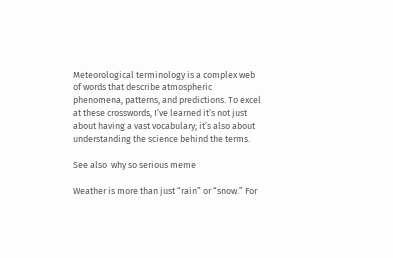Meteorological terminology is a complex web of words that describe atmospheric phenomena, patterns, and predictions. To excel at these crosswords, I’ve learned it’s not just about having a vast vocabulary; it’s also about understanding the science behind the terms.

See also  why so serious meme

Weather is more than just “rain” or “snow.” For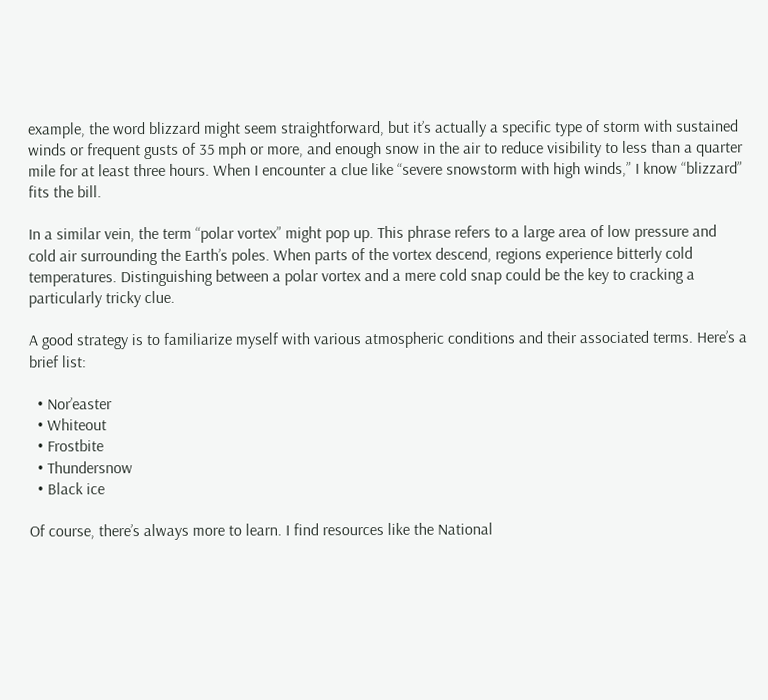example, the word blizzard might seem straightforward, but it’s actually a specific type of storm with sustained winds or frequent gusts of 35 mph or more, and enough snow in the air to reduce visibility to less than a quarter mile for at least three hours. When I encounter a clue like “severe snowstorm with high winds,” I know “blizzard” fits the bill.

In a similar vein, the term “polar vortex” might pop up. This phrase refers to a large area of low pressure and cold air surrounding the Earth’s poles. When parts of the vortex descend, regions experience bitterly cold temperatures. Distinguishing between a polar vortex and a mere cold snap could be the key to cracking a particularly tricky clue.

A good strategy is to familiarize myself with various atmospheric conditions and their associated terms. Here’s a brief list:

  • Nor’easter
  • Whiteout
  • Frostbite
  • Thundersnow
  • Black ice

Of course, there’s always more to learn. I find resources like the National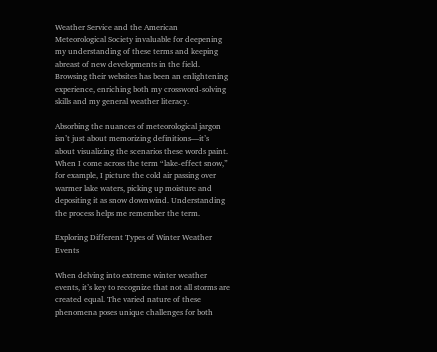Weather Service and the American Meteorological Society invaluable for deepening my understanding of these terms and keeping abreast of new developments in the field. Browsing their websites has been an enlightening experience, enriching both my crossword-solving skills and my general weather literacy.

Absorbing the nuances of meteorological jargon isn’t just about memorizing definitions—it’s about visualizing the scenarios these words paint. When I come across the term “lake-effect snow,” for example, I picture the cold air passing over warmer lake waters, picking up moisture and depositing it as snow downwind. Understanding the process helps me remember the term.

Exploring Different Types of Winter Weather Events

When delving into extreme winter weather events, it’s key to recognize that not all storms are created equal. The varied nature of these phenomena poses unique challenges for both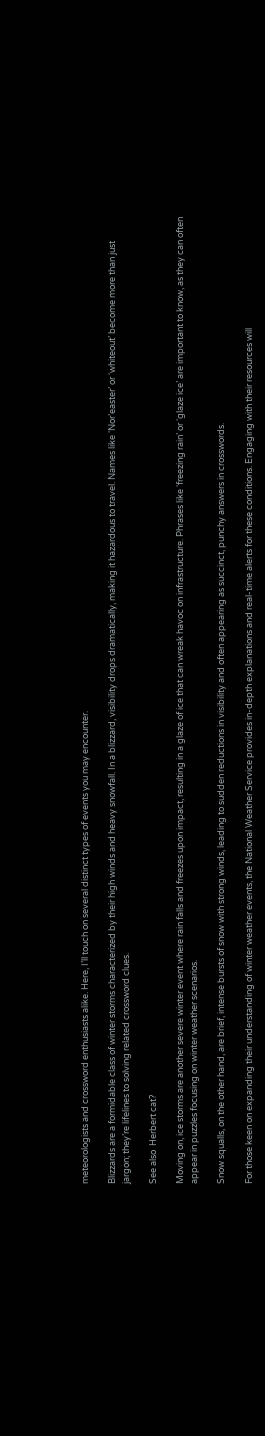meteorologists and crossword enthusiasts alike. Here, I’ll touch on several distinct types of events you may encounter.

Blizzards are a formidable class of winter storms characterized by their high winds and heavy snowfall. In a blizzard, visibility drops dramatically, making it hazardous to travel. Names like ‘Nor’easter’ or ‘whiteout’ become more than just jargon; they’re lifelines to solving related crossword clues.

See also  Herbert cat?

Moving on, ice storms are another severe winter event where rain falls and freezes upon impact, resulting in a glaze of ice that can wreak havoc on infrastructure. Phrases like ‘freezing rain’ or ‘glaze ice’ are important to know, as they can often appear in puzzles focusing on winter weather scenarios.

Snow squalls, on the other hand, are brief, intense bursts of snow with strong winds, leading to sudden reductions in visibility and often appearing as succinct, punchy answers in crosswords.

For those keen on expanding their understanding of winter weather events, the National Weather Service provides in-depth explanations and real-time alerts for these conditions. Engaging with their resources will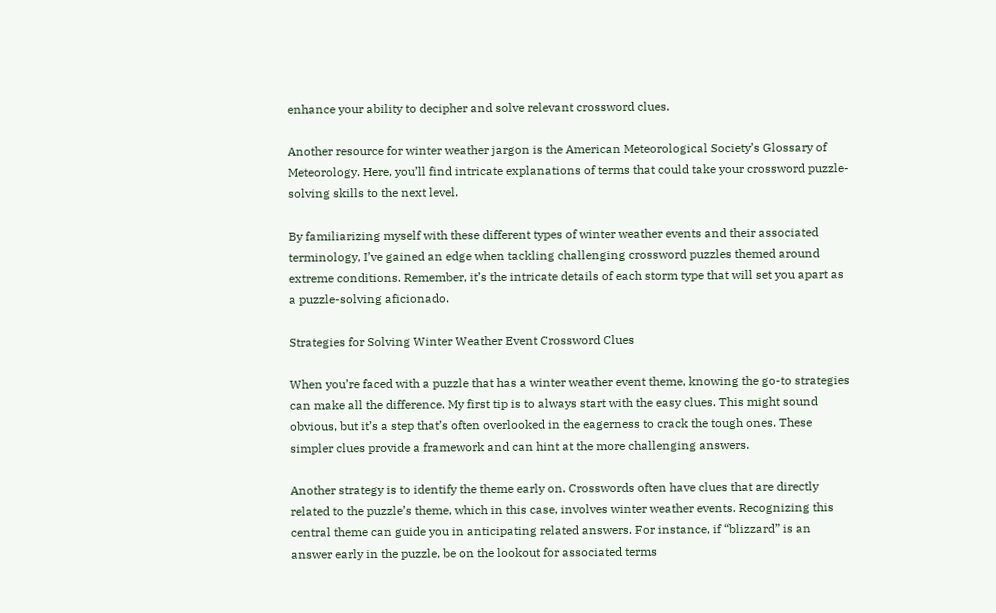enhance your ability to decipher and solve relevant crossword clues.

Another resource for winter weather jargon is the American Meteorological Society’s Glossary of Meteorology. Here, you’ll find intricate explanations of terms that could take your crossword puzzle-solving skills to the next level.

By familiarizing myself with these different types of winter weather events and their associated terminology, I’ve gained an edge when tackling challenging crossword puzzles themed around extreme conditions. Remember, it’s the intricate details of each storm type that will set you apart as a puzzle-solving aficionado.

Strategies for Solving Winter Weather Event Crossword Clues

When you’re faced with a puzzle that has a winter weather event theme, knowing the go-to strategies can make all the difference. My first tip is to always start with the easy clues. This might sound obvious, but it’s a step that’s often overlooked in the eagerness to crack the tough ones. These simpler clues provide a framework and can hint at the more challenging answers.

Another strategy is to identify the theme early on. Crosswords often have clues that are directly related to the puzzle’s theme, which in this case, involves winter weather events. Recognizing this central theme can guide you in anticipating related answers. For instance, if “blizzard” is an answer early in the puzzle, be on the lookout for associated terms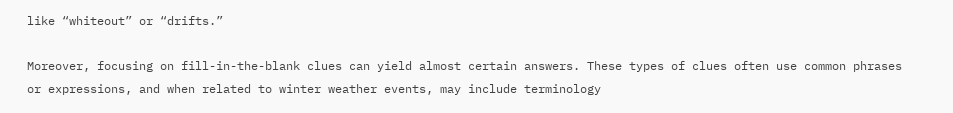like “whiteout” or “drifts.”

Moreover, focusing on fill-in-the-blank clues can yield almost certain answers. These types of clues often use common phrases or expressions, and when related to winter weather events, may include terminology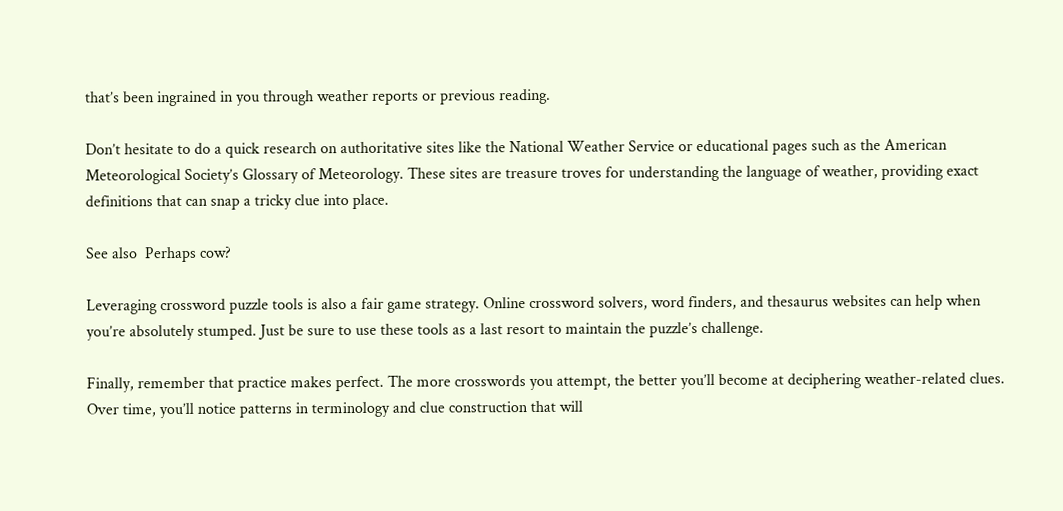that’s been ingrained in you through weather reports or previous reading.

Don’t hesitate to do a quick research on authoritative sites like the National Weather Service or educational pages such as the American Meteorological Society’s Glossary of Meteorology. These sites are treasure troves for understanding the language of weather, providing exact definitions that can snap a tricky clue into place.

See also  Perhaps cow?

Leveraging crossword puzzle tools is also a fair game strategy. Online crossword solvers, word finders, and thesaurus websites can help when you’re absolutely stumped. Just be sure to use these tools as a last resort to maintain the puzzle’s challenge.

Finally, remember that practice makes perfect. The more crosswords you attempt, the better you’ll become at deciphering weather-related clues. Over time, you’ll notice patterns in terminology and clue construction that will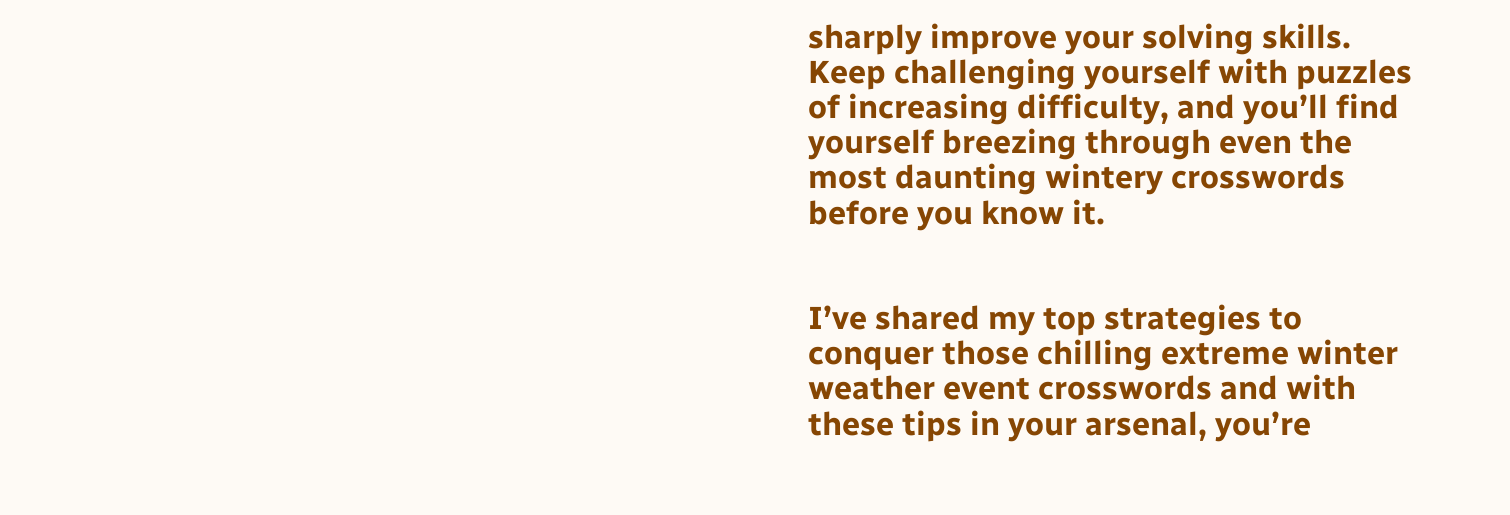sharply improve your solving skills. Keep challenging yourself with puzzles of increasing difficulty, and you’ll find yourself breezing through even the most daunting wintery crosswords before you know it.


I’ve shared my top strategies to conquer those chilling extreme winter weather event crosswords and with these tips in your arsenal, you’re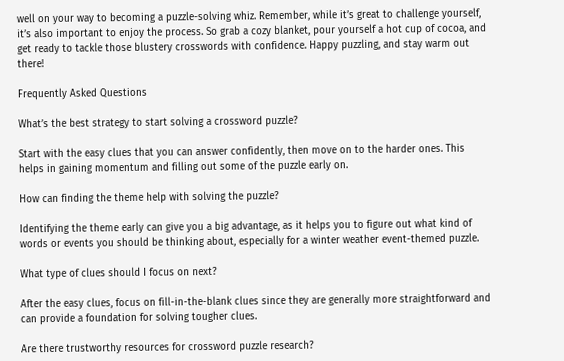well on your way to becoming a puzzle-solving whiz. Remember, while it’s great to challenge yourself, it’s also important to enjoy the process. So grab a cozy blanket, pour yourself a hot cup of cocoa, and get ready to tackle those blustery crosswords with confidence. Happy puzzling, and stay warm out there!

Frequently Asked Questions

What’s the best strategy to start solving a crossword puzzle?

Start with the easy clues that you can answer confidently, then move on to the harder ones. This helps in gaining momentum and filling out some of the puzzle early on.

How can finding the theme help with solving the puzzle?

Identifying the theme early can give you a big advantage, as it helps you to figure out what kind of words or events you should be thinking about, especially for a winter weather event-themed puzzle.

What type of clues should I focus on next?

After the easy clues, focus on fill-in-the-blank clues since they are generally more straightforward and can provide a foundation for solving tougher clues.

Are there trustworthy resources for crossword puzzle research?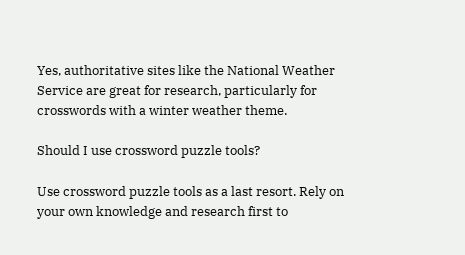Yes, authoritative sites like the National Weather Service are great for research, particularly for crosswords with a winter weather theme.

Should I use crossword puzzle tools?

Use crossword puzzle tools as a last resort. Rely on your own knowledge and research first to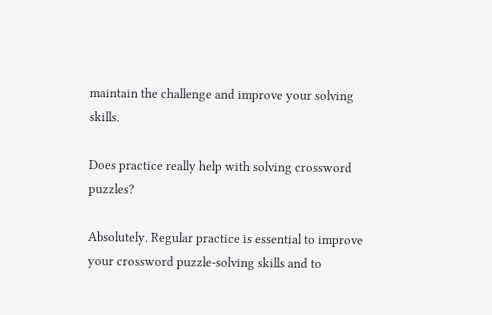maintain the challenge and improve your solving skills.

Does practice really help with solving crossword puzzles?

Absolutely. Regular practice is essential to improve your crossword puzzle-solving skills and to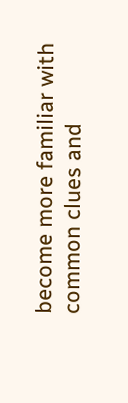become more familiar with common clues and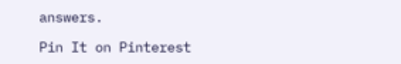answers.

Pin It on Pinterest